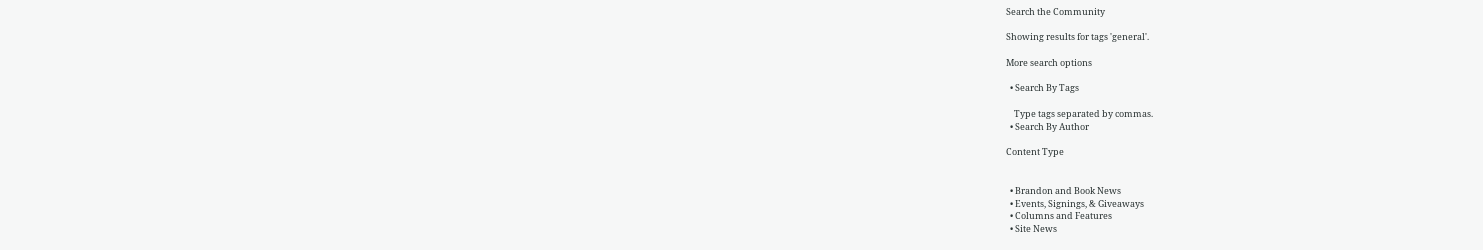Search the Community

Showing results for tags 'general'.

More search options

  • Search By Tags

    Type tags separated by commas.
  • Search By Author

Content Type


  • Brandon and Book News
  • Events, Signings, & Giveaways
  • Columns and Features
  • Site News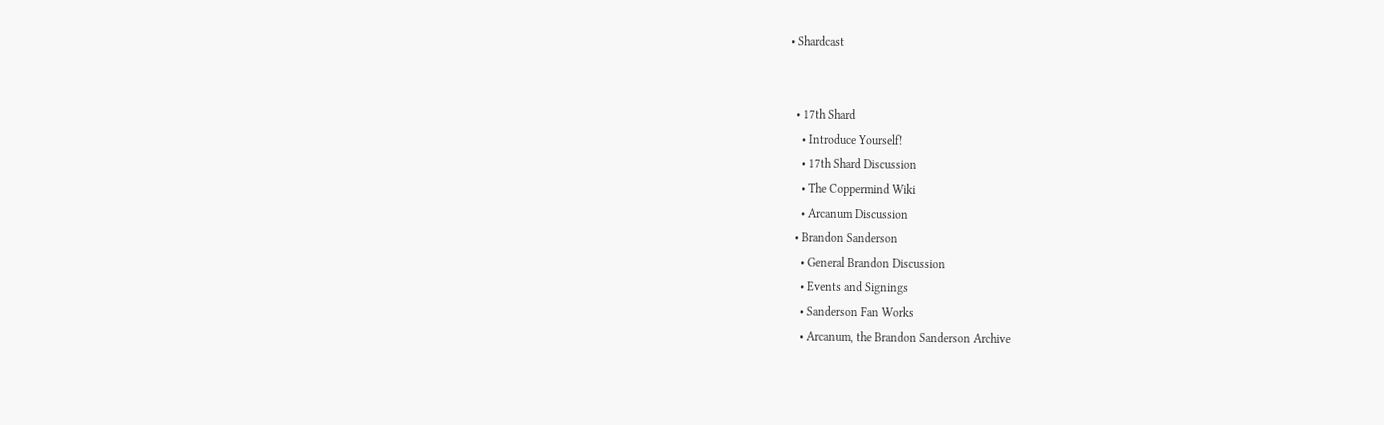• Shardcast


  • 17th Shard
    • Introduce Yourself!
    • 17th Shard Discussion
    • The Coppermind Wiki
    • Arcanum Discussion
  • Brandon Sanderson
    • General Brandon Discussion
    • Events and Signings
    • Sanderson Fan Works
    • Arcanum, the Brandon Sanderson Archive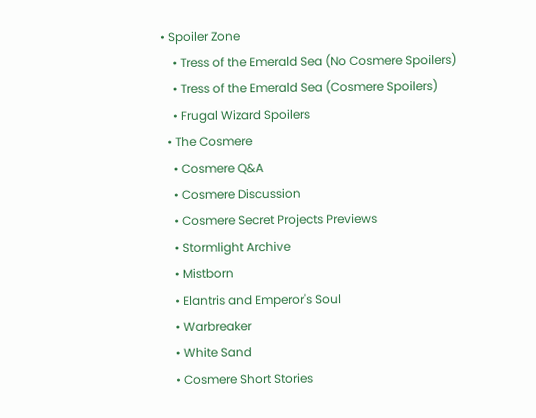• Spoiler Zone
    • Tress of the Emerald Sea (No Cosmere Spoilers)
    • Tress of the Emerald Sea (Cosmere Spoilers)
    • Frugal Wizard Spoilers
  • The Cosmere
    • Cosmere Q&A
    • Cosmere Discussion
    • Cosmere Secret Projects Previews
    • Stormlight Archive
    • Mistborn
    • Elantris and Emperor's Soul
    • Warbreaker
    • White Sand
    • Cosmere Short Stories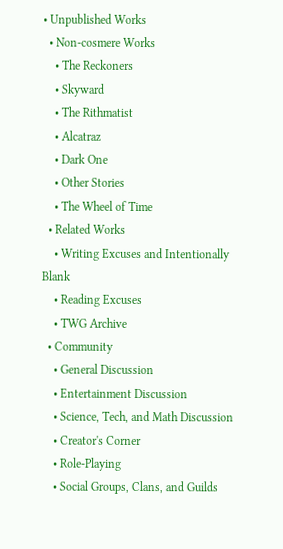• Unpublished Works
  • Non-cosmere Works
    • The Reckoners
    • Skyward
    • The Rithmatist
    • Alcatraz
    • Dark One
    • Other Stories
    • The Wheel of Time
  • Related Works
    • Writing Excuses and Intentionally Blank
    • Reading Excuses
    • TWG Archive
  • Community
    • General Discussion
    • Entertainment Discussion
    • Science, Tech, and Math Discussion
    • Creator's Corner
    • Role-Playing
    • Social Groups, Clans, and Guilds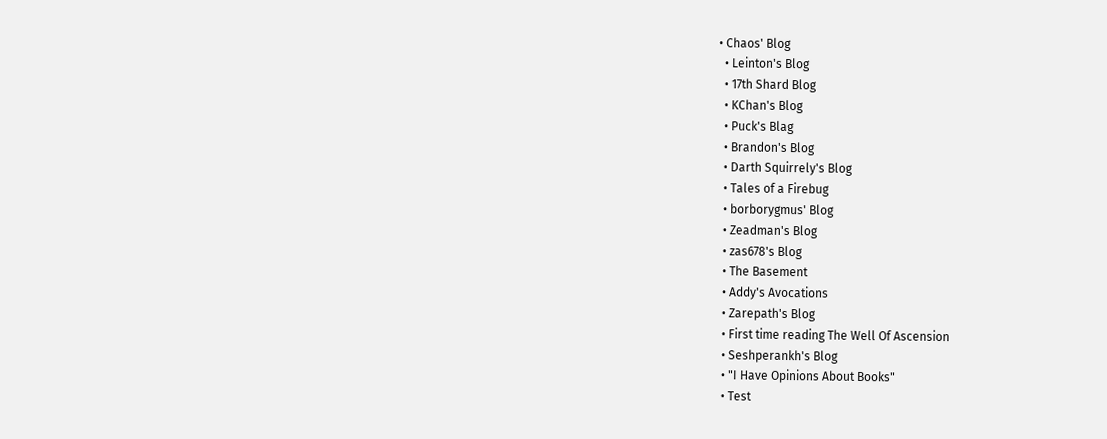• Chaos' Blog
  • Leinton's Blog
  • 17th Shard Blog
  • KChan's Blog
  • Puck's Blag
  • Brandon's Blog
  • Darth Squirrely's Blog
  • Tales of a Firebug
  • borborygmus' Blog
  • Zeadman's Blog
  • zas678's Blog
  • The Basement
  • Addy's Avocations
  • Zarepath's Blog
  • First time reading The Well Of Ascension
  • Seshperankh's Blog
  • "I Have Opinions About Books"
  • Test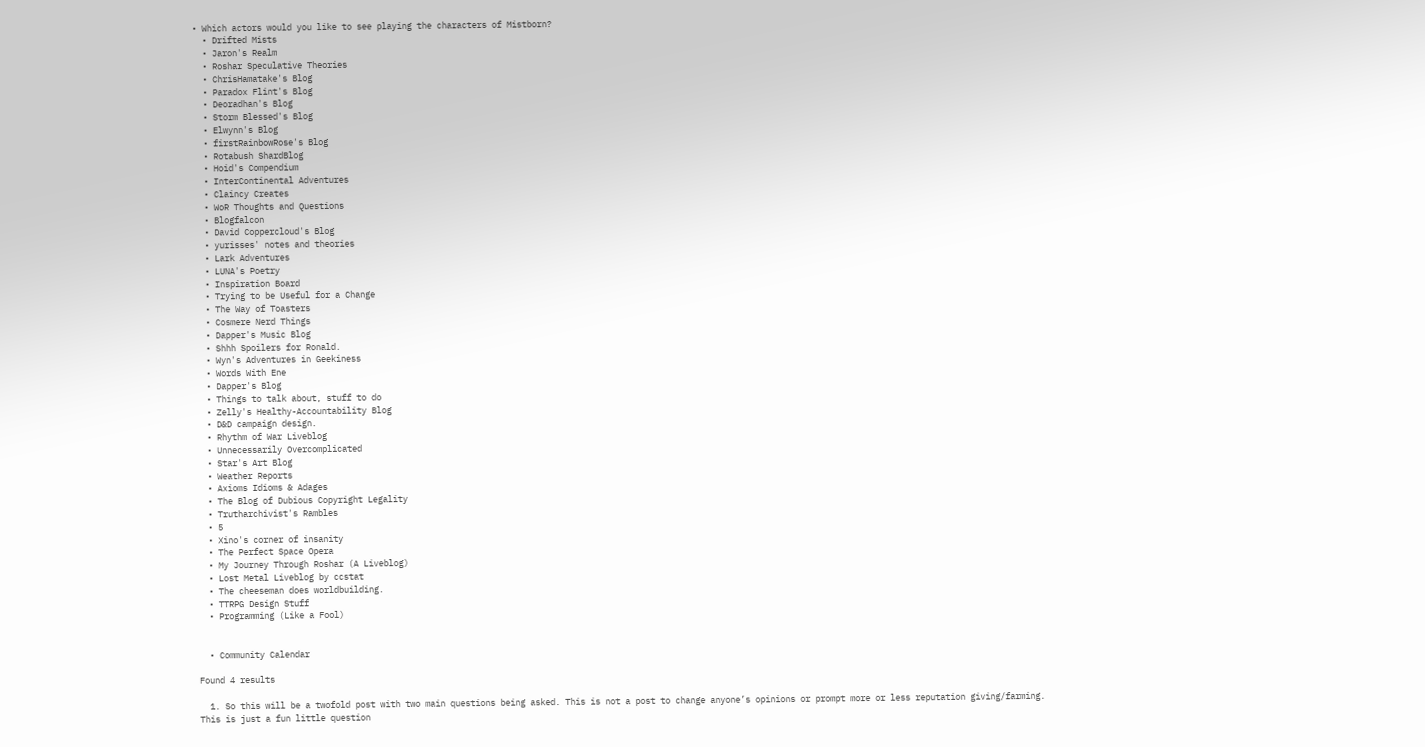• Which actors would you like to see playing the characters of Mistborn?
  • Drifted Mists
  • Jaron's Realm
  • Roshar Speculative Theories
  • ChrisHamatake's Blog
  • Paradox Flint's Blog
  • Deoradhan's Blog
  • Storm Blessed's Blog
  • Elwynn's Blog
  • firstRainbowRose's Blog
  • Rotabush ShardBlog
  • Hoid's Compendium
  • InterContinental Adventures
  • Claincy Creates
  • WoR Thoughts and Questions
  • Blogfalcon
  • David Coppercloud's Blog
  • yurisses' notes and theories
  • Lark Adventures
  • LUNA's Poetry
  • Inspiration Board
  • Trying to be Useful for a Change
  • The Way of Toasters
  • Cosmere Nerd Things
  • Dapper's Music Blog
  • Shhh Spoilers for Ronald.
  • Wyn's Adventures in Geekiness
  • Words With Ene
  • Dapper's Blog
  • Things to talk about, stuff to do
  • Zelly's Healthy-Accountability Blog
  • D&D campaign design.
  • Rhythm of War Liveblog
  • Unnecessarily Overcomplicated
  • Star's Art Blog
  • Weather Reports
  • Axioms Idioms & Adages
  • The Blog of Dubious Copyright Legality
  • Trutharchivist's Rambles
  • 5
  • Xino's corner of insanity
  • The Perfect Space Opera
  • My Journey Through Roshar (A Liveblog)
  • Lost Metal Liveblog by ccstat
  • The cheeseman does worldbuilding.
  • TTRPG Design Stuff
  • Programming (Like a Fool)


  • Community Calendar

Found 4 results

  1. So this will be a twofold post with two main questions being asked. This is not a post to change anyone’s opinions or prompt more or less reputation giving/farming. This is just a fun little question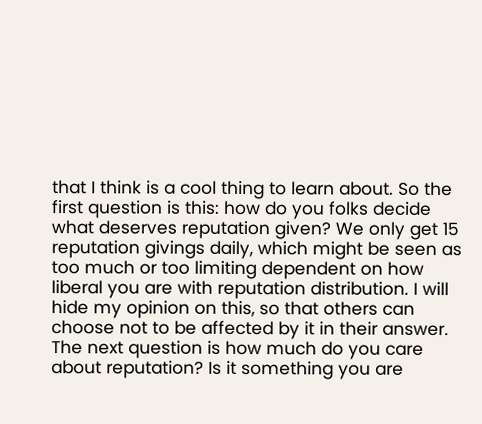that I think is a cool thing to learn about. So the first question is this: how do you folks decide what deserves reputation given? We only get 15 reputation givings daily, which might be seen as too much or too limiting dependent on how liberal you are with reputation distribution. I will hide my opinion on this, so that others can choose not to be affected by it in their answer. The next question is how much do you care about reputation? Is it something you are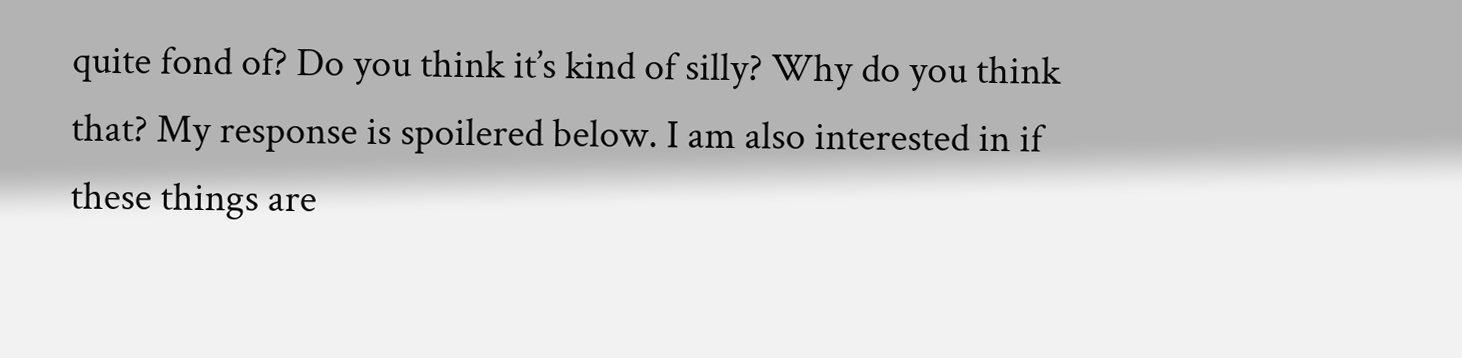quite fond of? Do you think it’s kind of silly? Why do you think that? My response is spoilered below. I am also interested in if these things are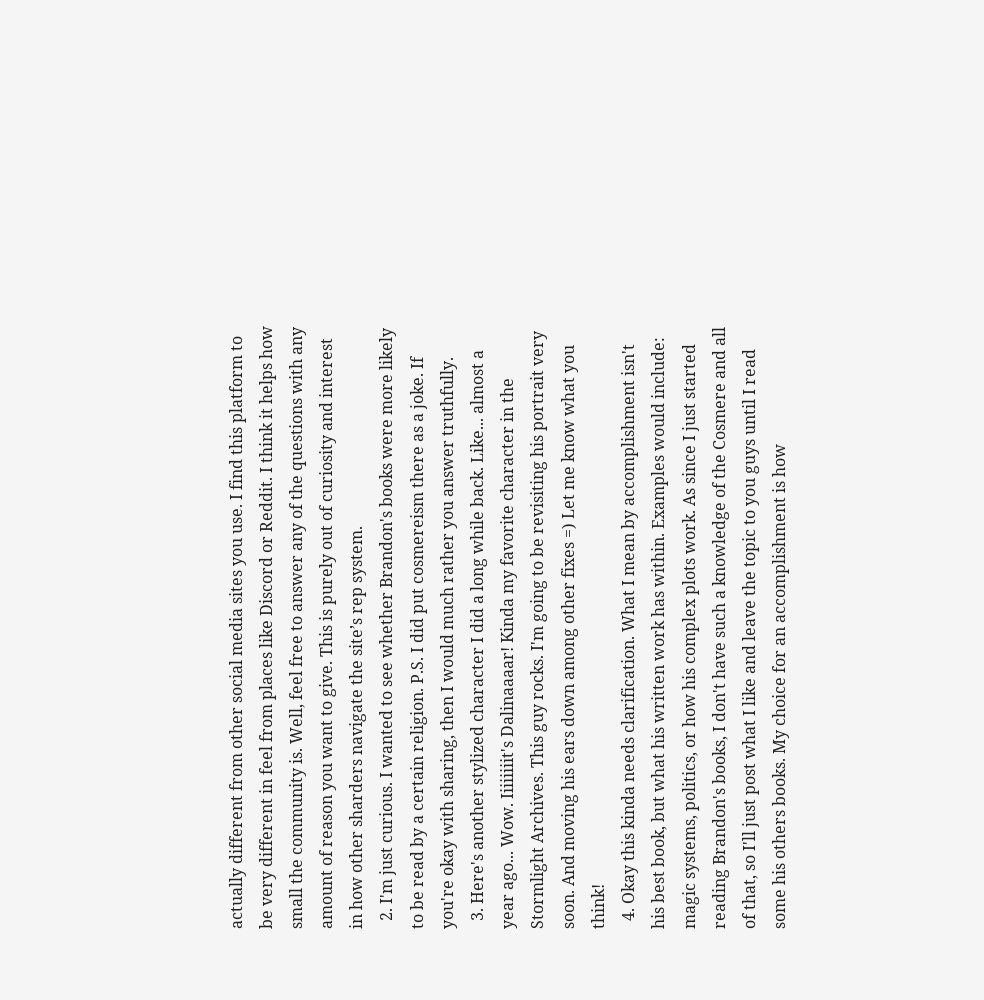actually different from other social media sites you use. I find this platform to be very different in feel from places like Discord or Reddit. I think it helps how small the community is. Well, feel free to answer any of the questions with any amount of reason you want to give. This is purely out of curiosity and interest in how other sharders navigate the site’s rep system.
  2. I'm just curious. I wanted to see whether Brandon's books were more likely to be read by a certain religion. P.S. I did put cosmereism there as a joke. If you're okay with sharing, then I would much rather you answer truthfully.
  3. Here's another stylized character I did a long while back. Like... almost a year ago... Wow. Iiiiiiiit's Dalinaaaar! Kinda my favorite character in the Stormlight Archives. This guy rocks. I'm going to be revisiting his portrait very soon. And moving his ears down among other fixes =) Let me know what you think!
  4. Okay this kinda needs clarification. What I mean by accomplishment isn't his best book, but what his written work has within. Examples would include: magic systems, politics, or how his complex plots work. As since I just started reading Brandon's books, I don't have such a knowledge of the Cosmere and all of that, so I'll just post what I like and leave the topic to you guys until I read some his others books. My choice for an accomplishment is how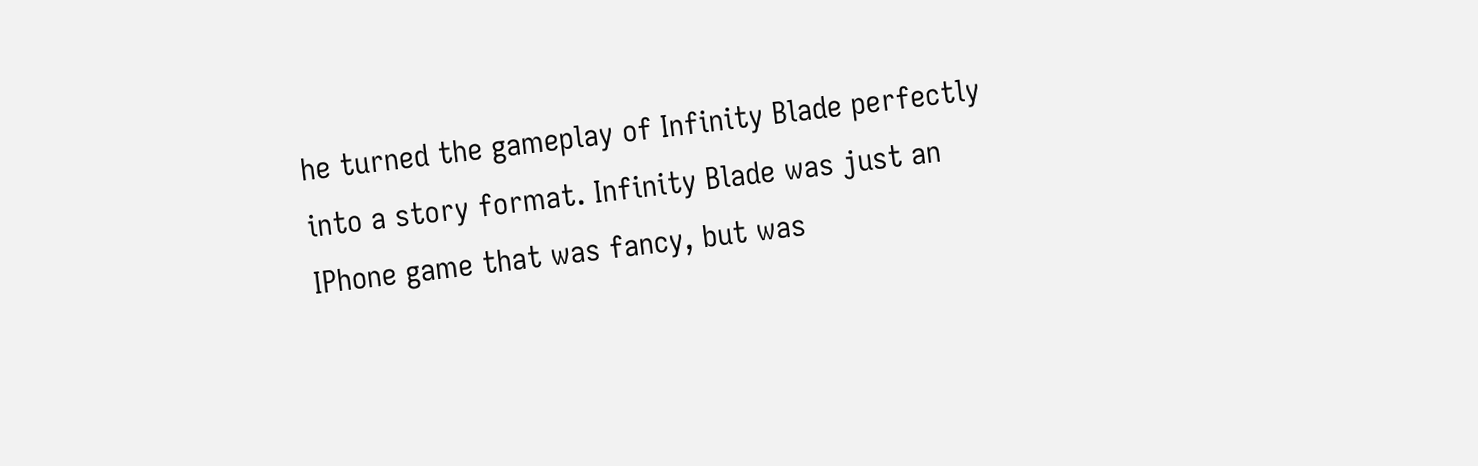he turned the gameplay of Infinity Blade perfectly into a story format. Infinity Blade was just an IPhone game that was fancy, but was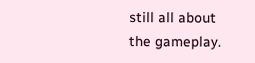still all about the gameplay.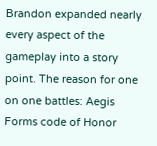Brandon expanded nearly every aspect of the gameplay into a story point. The reason for one on one battles: Aegis Forms code of Honor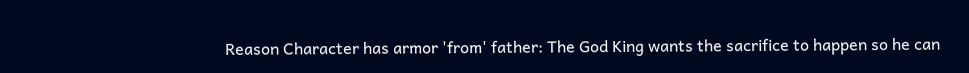Reason Character has armor 'from' father: The God King wants the sacrifice to happen so he can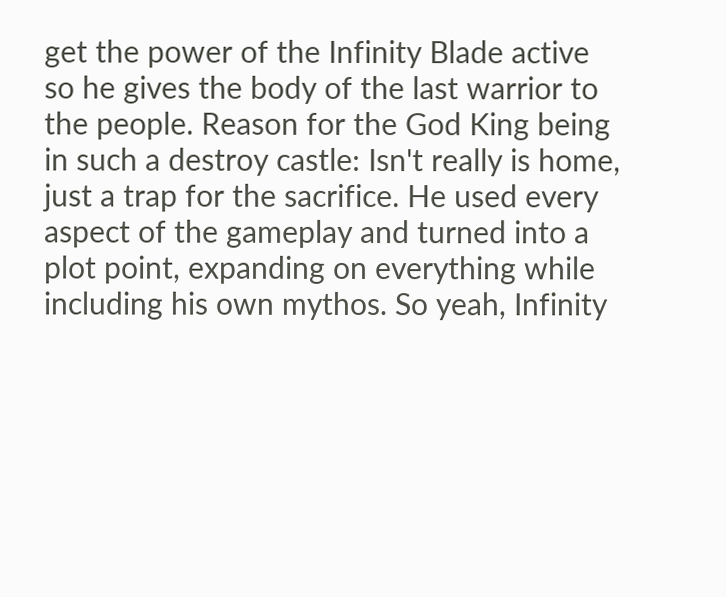get the power of the Infinity Blade active so he gives the body of the last warrior to the people. Reason for the God King being in such a destroy castle: Isn't really is home, just a trap for the sacrifice. He used every aspect of the gameplay and turned into a plot point, expanding on everything while including his own mythos. So yeah, Infinity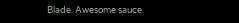Blade. Awesome sauce.